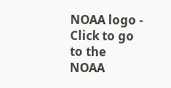NOAA logo - Click to go to the NOAA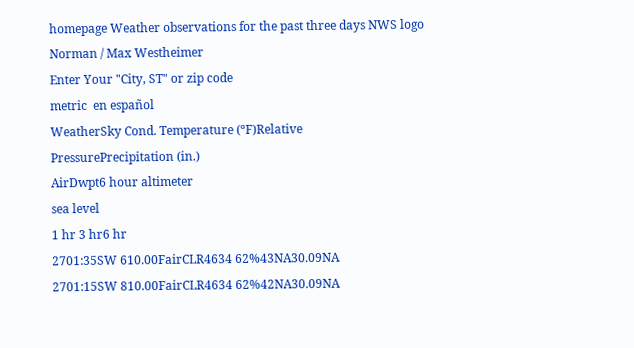homepage Weather observations for the past three days NWS logo
Norman / Max Westheimer
Enter Your "City, ST" or zip code
metric  en español
WeatherSky Cond. Temperature (ºF)Relative
PressurePrecipitation (in.)
AirDwpt6 hour altimeter
sea level
1 hr 3 hr6 hr
2701:35SW 610.00FairCLR4634 62%43NA30.09NA
2701:15SW 810.00FairCLR4634 62%42NA30.09NA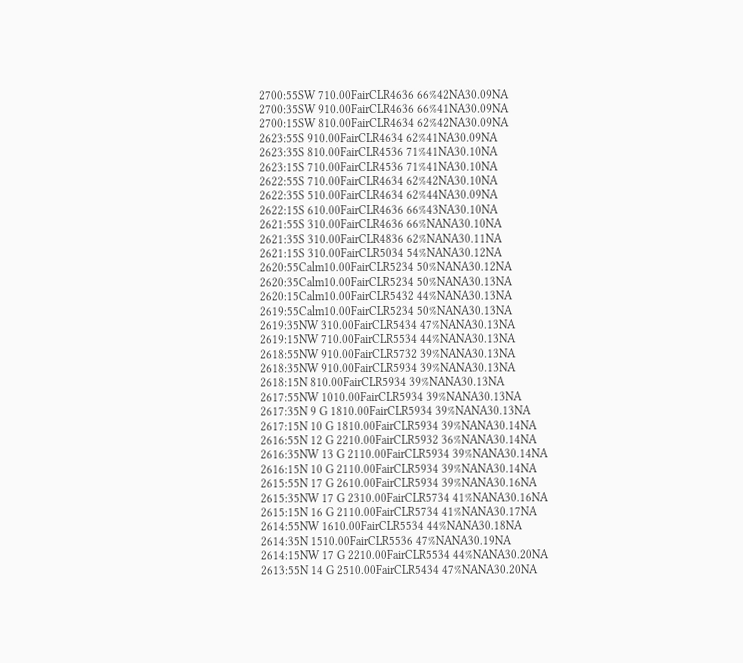2700:55SW 710.00FairCLR4636 66%42NA30.09NA
2700:35SW 910.00FairCLR4636 66%41NA30.09NA
2700:15SW 810.00FairCLR4634 62%42NA30.09NA
2623:55S 910.00FairCLR4634 62%41NA30.09NA
2623:35S 810.00FairCLR4536 71%41NA30.10NA
2623:15S 710.00FairCLR4536 71%41NA30.10NA
2622:55S 710.00FairCLR4634 62%42NA30.10NA
2622:35S 510.00FairCLR4634 62%44NA30.09NA
2622:15S 610.00FairCLR4636 66%43NA30.10NA
2621:55S 310.00FairCLR4636 66%NANA30.10NA
2621:35S 310.00FairCLR4836 62%NANA30.11NA
2621:15S 310.00FairCLR5034 54%NANA30.12NA
2620:55Calm10.00FairCLR5234 50%NANA30.12NA
2620:35Calm10.00FairCLR5234 50%NANA30.13NA
2620:15Calm10.00FairCLR5432 44%NANA30.13NA
2619:55Calm10.00FairCLR5234 50%NANA30.13NA
2619:35NW 310.00FairCLR5434 47%NANA30.13NA
2619:15NW 710.00FairCLR5534 44%NANA30.13NA
2618:55NW 910.00FairCLR5732 39%NANA30.13NA
2618:35NW 910.00FairCLR5934 39%NANA30.13NA
2618:15N 810.00FairCLR5934 39%NANA30.13NA
2617:55NW 1010.00FairCLR5934 39%NANA30.13NA
2617:35N 9 G 1810.00FairCLR5934 39%NANA30.13NA
2617:15N 10 G 1810.00FairCLR5934 39%NANA30.14NA
2616:55N 12 G 2210.00FairCLR5932 36%NANA30.14NA
2616:35NW 13 G 2110.00FairCLR5934 39%NANA30.14NA
2616:15N 10 G 2110.00FairCLR5934 39%NANA30.14NA
2615:55N 17 G 2610.00FairCLR5934 39%NANA30.16NA
2615:35NW 17 G 2310.00FairCLR5734 41%NANA30.16NA
2615:15N 16 G 2110.00FairCLR5734 41%NANA30.17NA
2614:55NW 1610.00FairCLR5534 44%NANA30.18NA
2614:35N 1510.00FairCLR5536 47%NANA30.19NA
2614:15NW 17 G 2210.00FairCLR5534 44%NANA30.20NA
2613:55N 14 G 2510.00FairCLR5434 47%NANA30.20NA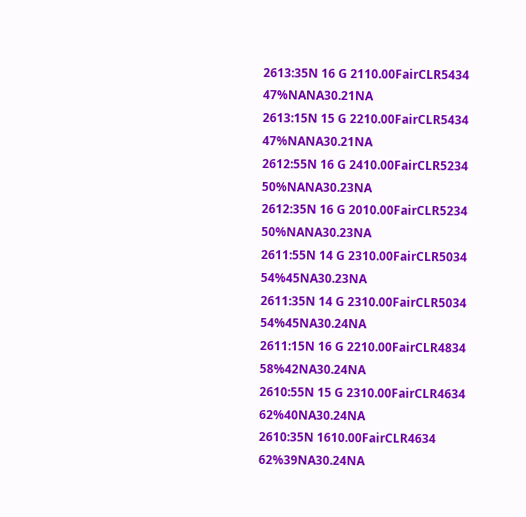2613:35N 16 G 2110.00FairCLR5434 47%NANA30.21NA
2613:15N 15 G 2210.00FairCLR5434 47%NANA30.21NA
2612:55N 16 G 2410.00FairCLR5234 50%NANA30.23NA
2612:35N 16 G 2010.00FairCLR5234 50%NANA30.23NA
2611:55N 14 G 2310.00FairCLR5034 54%45NA30.23NA
2611:35N 14 G 2310.00FairCLR5034 54%45NA30.24NA
2611:15N 16 G 2210.00FairCLR4834 58%42NA30.24NA
2610:55N 15 G 2310.00FairCLR4634 62%40NA30.24NA
2610:35N 1610.00FairCLR4634 62%39NA30.24NA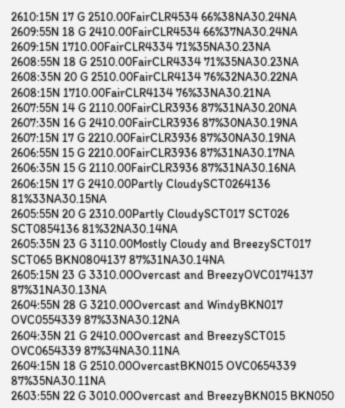2610:15N 17 G 2510.00FairCLR4534 66%38NA30.24NA
2609:55N 18 G 2410.00FairCLR4534 66%37NA30.24NA
2609:15N 1710.00FairCLR4334 71%35NA30.23NA
2608:55N 18 G 2510.00FairCLR4334 71%35NA30.23NA
2608:35N 20 G 2510.00FairCLR4134 76%32NA30.22NA
2608:15N 1710.00FairCLR4134 76%33NA30.21NA
2607:55N 14 G 2110.00FairCLR3936 87%31NA30.20NA
2607:35N 16 G 2410.00FairCLR3936 87%30NA30.19NA
2607:15N 17 G 2210.00FairCLR3936 87%30NA30.19NA
2606:55N 15 G 2210.00FairCLR3936 87%31NA30.17NA
2606:35N 15 G 2110.00FairCLR3936 87%31NA30.16NA
2606:15N 17 G 2410.00Partly CloudySCT0264136 81%33NA30.15NA
2605:55N 20 G 2310.00Partly CloudySCT017 SCT026 SCT0854136 81%32NA30.14NA
2605:35N 23 G 3110.00Mostly Cloudy and BreezySCT017 SCT065 BKN0804137 87%31NA30.14NA
2605:15N 23 G 3310.00Overcast and BreezyOVC0174137 87%31NA30.13NA
2604:55N 28 G 3210.00Overcast and WindyBKN017 OVC0554339 87%33NA30.12NA
2604:35N 21 G 2410.00Overcast and BreezySCT015 OVC0654339 87%34NA30.11NA
2604:15N 18 G 2510.00OvercastBKN015 OVC0654339 87%35NA30.11NA
2603:55N 22 G 3010.00Overcast and BreezyBKN015 BKN050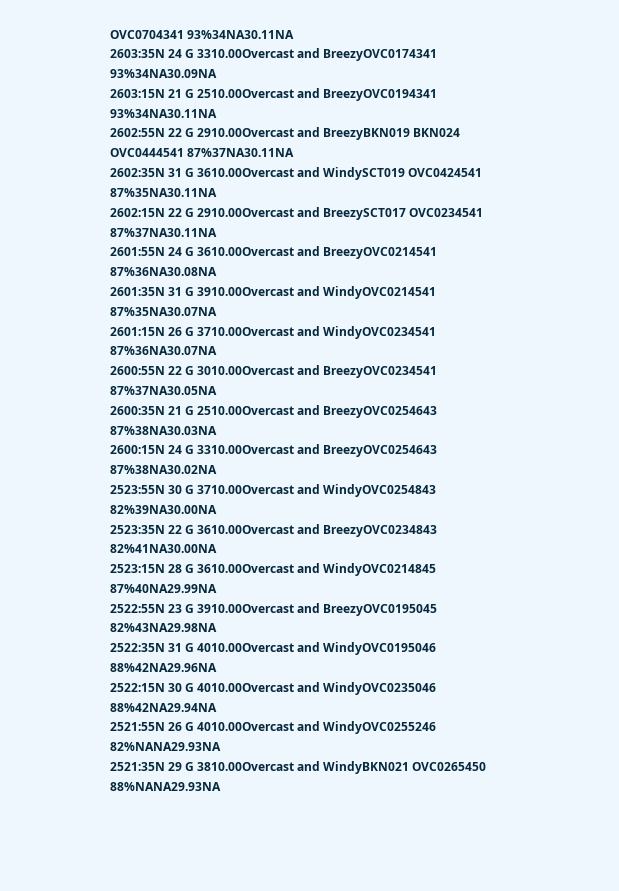OVC0704341 93%34NA30.11NA
2603:35N 24 G 3310.00Overcast and BreezyOVC0174341 93%34NA30.09NA
2603:15N 21 G 2510.00Overcast and BreezyOVC0194341 93%34NA30.11NA
2602:55N 22 G 2910.00Overcast and BreezyBKN019 BKN024 OVC0444541 87%37NA30.11NA
2602:35N 31 G 3610.00Overcast and WindySCT019 OVC0424541 87%35NA30.11NA
2602:15N 22 G 2910.00Overcast and BreezySCT017 OVC0234541 87%37NA30.11NA
2601:55N 24 G 3610.00Overcast and BreezyOVC0214541 87%36NA30.08NA
2601:35N 31 G 3910.00Overcast and WindyOVC0214541 87%35NA30.07NA
2601:15N 26 G 3710.00Overcast and WindyOVC0234541 87%36NA30.07NA
2600:55N 22 G 3010.00Overcast and BreezyOVC0234541 87%37NA30.05NA
2600:35N 21 G 2510.00Overcast and BreezyOVC0254643 87%38NA30.03NA
2600:15N 24 G 3310.00Overcast and BreezyOVC0254643 87%38NA30.02NA
2523:55N 30 G 3710.00Overcast and WindyOVC0254843 82%39NA30.00NA
2523:35N 22 G 3610.00Overcast and BreezyOVC0234843 82%41NA30.00NA
2523:15N 28 G 3610.00Overcast and WindyOVC0214845 87%40NA29.99NA
2522:55N 23 G 3910.00Overcast and BreezyOVC0195045 82%43NA29.98NA
2522:35N 31 G 4010.00Overcast and WindyOVC0195046 88%42NA29.96NA
2522:15N 30 G 4010.00Overcast and WindyOVC0235046 88%42NA29.94NA
2521:55N 26 G 4010.00Overcast and WindyOVC0255246 82%NANA29.93NA
2521:35N 29 G 3810.00Overcast and WindyBKN021 OVC0265450 88%NANA29.93NA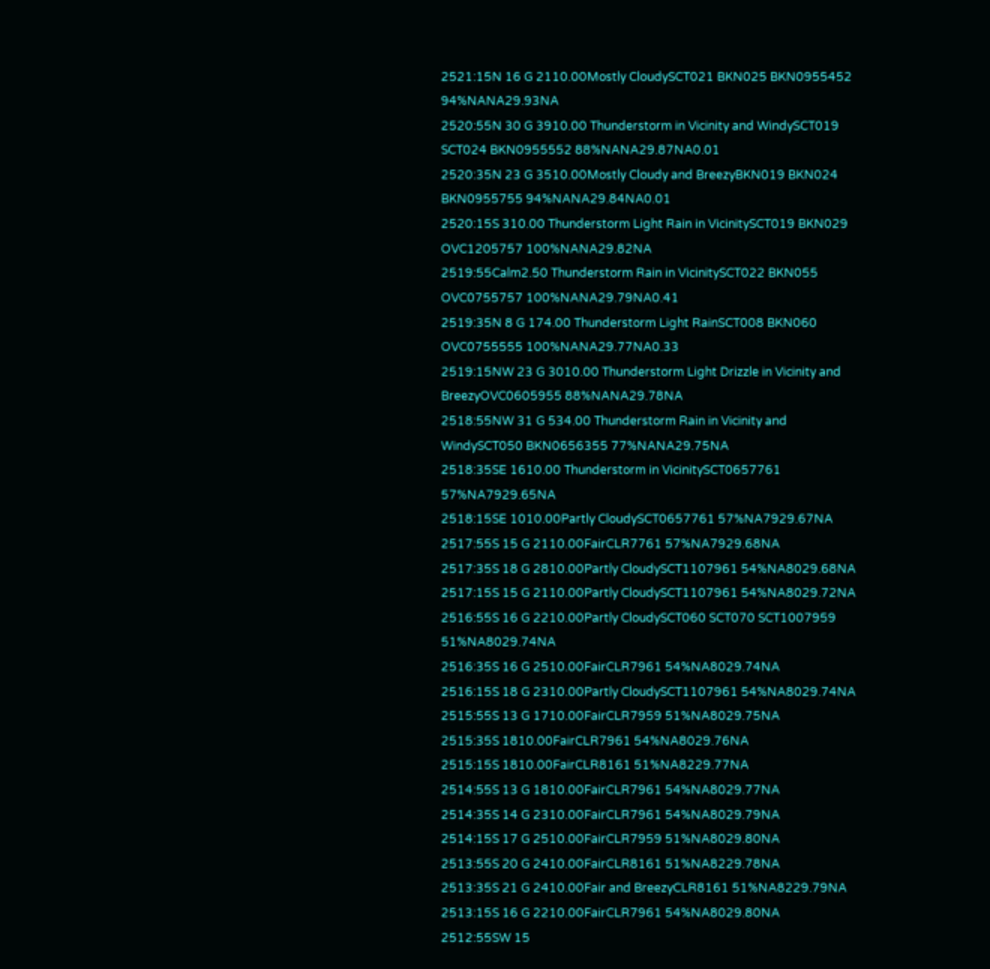2521:15N 16 G 2110.00Mostly CloudySCT021 BKN025 BKN0955452 94%NANA29.93NA
2520:55N 30 G 3910.00 Thunderstorm in Vicinity and WindySCT019 SCT024 BKN0955552 88%NANA29.87NA0.01
2520:35N 23 G 3510.00Mostly Cloudy and BreezyBKN019 BKN024 BKN0955755 94%NANA29.84NA0.01
2520:15S 310.00 Thunderstorm Light Rain in VicinitySCT019 BKN029 OVC1205757 100%NANA29.82NA
2519:55Calm2.50 Thunderstorm Rain in VicinitySCT022 BKN055 OVC0755757 100%NANA29.79NA0.41
2519:35N 8 G 174.00 Thunderstorm Light RainSCT008 BKN060 OVC0755555 100%NANA29.77NA0.33
2519:15NW 23 G 3010.00 Thunderstorm Light Drizzle in Vicinity and BreezyOVC0605955 88%NANA29.78NA
2518:55NW 31 G 534.00 Thunderstorm Rain in Vicinity and WindySCT050 BKN0656355 77%NANA29.75NA
2518:35SE 1610.00 Thunderstorm in VicinitySCT0657761 57%NA7929.65NA
2518:15SE 1010.00Partly CloudySCT0657761 57%NA7929.67NA
2517:55S 15 G 2110.00FairCLR7761 57%NA7929.68NA
2517:35S 18 G 2810.00Partly CloudySCT1107961 54%NA8029.68NA
2517:15S 15 G 2110.00Partly CloudySCT1107961 54%NA8029.72NA
2516:55S 16 G 2210.00Partly CloudySCT060 SCT070 SCT1007959 51%NA8029.74NA
2516:35S 16 G 2510.00FairCLR7961 54%NA8029.74NA
2516:15S 18 G 2310.00Partly CloudySCT1107961 54%NA8029.74NA
2515:55S 13 G 1710.00FairCLR7959 51%NA8029.75NA
2515:35S 1810.00FairCLR7961 54%NA8029.76NA
2515:15S 1810.00FairCLR8161 51%NA8229.77NA
2514:55S 13 G 1810.00FairCLR7961 54%NA8029.77NA
2514:35S 14 G 2310.00FairCLR7961 54%NA8029.79NA
2514:15S 17 G 2510.00FairCLR7959 51%NA8029.80NA
2513:55S 20 G 2410.00FairCLR8161 51%NA8229.78NA
2513:35S 21 G 2410.00Fair and BreezyCLR8161 51%NA8229.79NA
2513:15S 16 G 2210.00FairCLR7961 54%NA8029.80NA
2512:55SW 15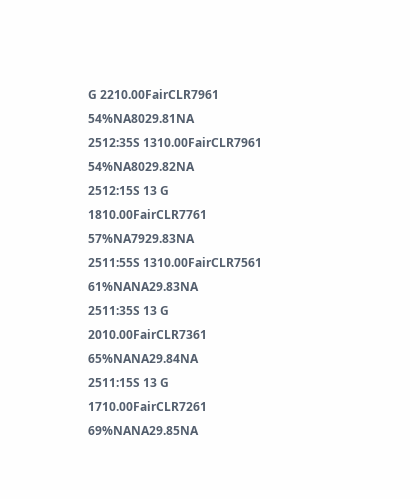G 2210.00FairCLR7961 54%NA8029.81NA
2512:35S 1310.00FairCLR7961 54%NA8029.82NA
2512:15S 13 G 1810.00FairCLR7761 57%NA7929.83NA
2511:55S 1310.00FairCLR7561 61%NANA29.83NA
2511:35S 13 G 2010.00FairCLR7361 65%NANA29.84NA
2511:15S 13 G 1710.00FairCLR7261 69%NANA29.85NA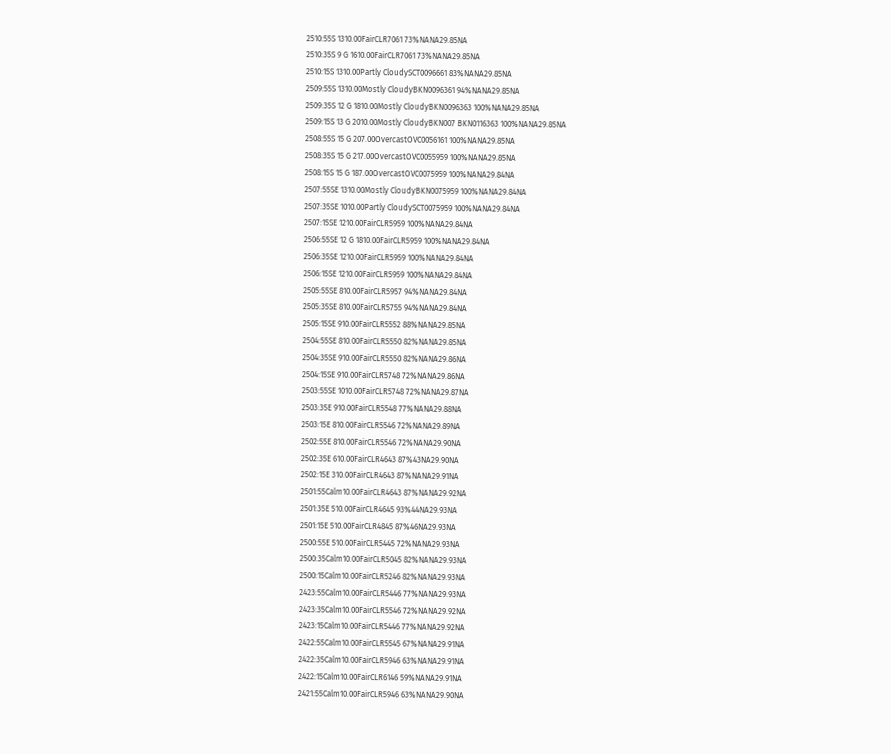2510:55S 1310.00FairCLR7061 73%NANA29.85NA
2510:35S 9 G 1610.00FairCLR7061 73%NANA29.85NA
2510:15S 1310.00Partly CloudySCT0096661 83%NANA29.85NA
2509:55S 1310.00Mostly CloudyBKN0096361 94%NANA29.85NA
2509:35S 12 G 1810.00Mostly CloudyBKN0096363 100%NANA29.85NA
2509:15S 13 G 2010.00Mostly CloudyBKN007 BKN0116363 100%NANA29.85NA
2508:55S 15 G 207.00OvercastOVC0056161 100%NANA29.85NA
2508:35S 15 G 217.00OvercastOVC0055959 100%NANA29.85NA
2508:15S 15 G 187.00OvercastOVC0075959 100%NANA29.84NA
2507:55SE 1310.00Mostly CloudyBKN0075959 100%NANA29.84NA
2507:35SE 1010.00Partly CloudySCT0075959 100%NANA29.84NA
2507:15SE 1210.00FairCLR5959 100%NANA29.84NA
2506:55SE 12 G 1810.00FairCLR5959 100%NANA29.84NA
2506:35SE 1210.00FairCLR5959 100%NANA29.84NA
2506:15SE 1210.00FairCLR5959 100%NANA29.84NA
2505:55SE 810.00FairCLR5957 94%NANA29.84NA
2505:35SE 810.00FairCLR5755 94%NANA29.84NA
2505:15SE 910.00FairCLR5552 88%NANA29.85NA
2504:55SE 810.00FairCLR5550 82%NANA29.85NA
2504:35SE 910.00FairCLR5550 82%NANA29.86NA
2504:15SE 910.00FairCLR5748 72%NANA29.86NA
2503:55SE 1010.00FairCLR5748 72%NANA29.87NA
2503:35E 910.00FairCLR5548 77%NANA29.88NA
2503:15E 810.00FairCLR5546 72%NANA29.89NA
2502:55E 810.00FairCLR5546 72%NANA29.90NA
2502:35E 610.00FairCLR4643 87%43NA29.90NA
2502:15E 310.00FairCLR4643 87%NANA29.91NA
2501:55Calm10.00FairCLR4643 87%NANA29.92NA
2501:35E 510.00FairCLR4645 93%44NA29.93NA
2501:15E 510.00FairCLR4845 87%46NA29.93NA
2500:55E 510.00FairCLR5445 72%NANA29.93NA
2500:35Calm10.00FairCLR5045 82%NANA29.93NA
2500:15Calm10.00FairCLR5246 82%NANA29.93NA
2423:55Calm10.00FairCLR5446 77%NANA29.93NA
2423:35Calm10.00FairCLR5546 72%NANA29.92NA
2423:15Calm10.00FairCLR5446 77%NANA29.92NA
2422:55Calm10.00FairCLR5545 67%NANA29.91NA
2422:35Calm10.00FairCLR5946 63%NANA29.91NA
2422:15Calm10.00FairCLR6146 59%NANA29.91NA
2421:55Calm10.00FairCLR5946 63%NANA29.90NA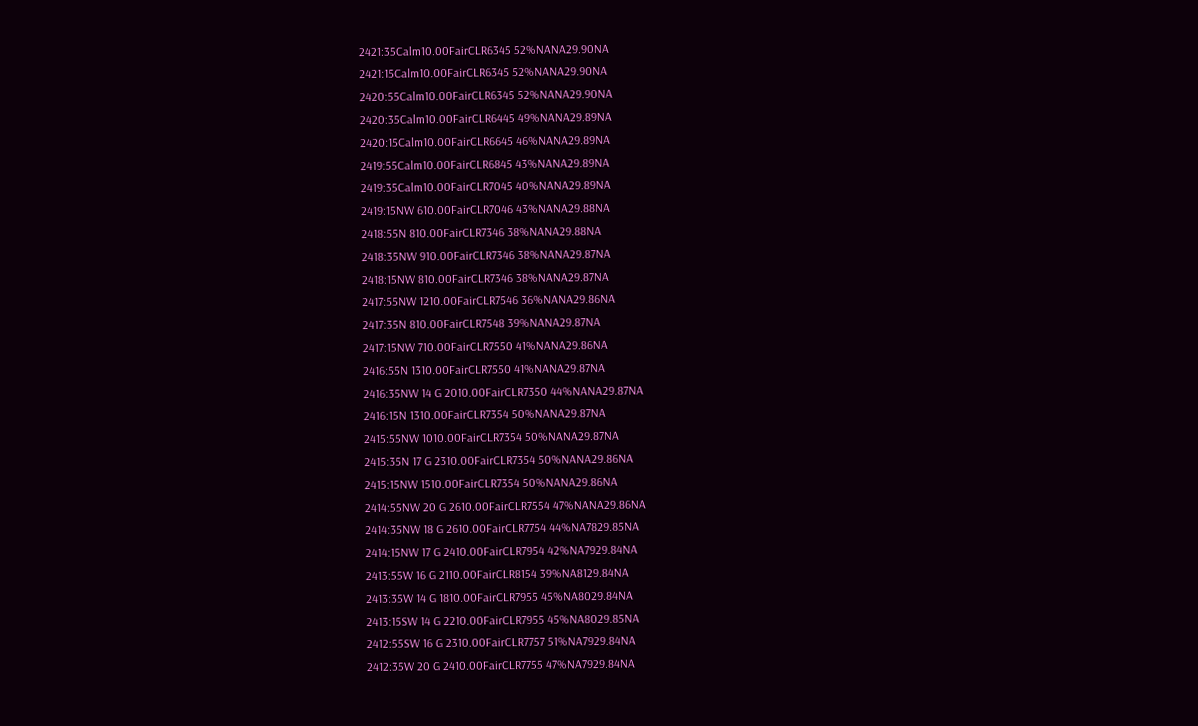2421:35Calm10.00FairCLR6345 52%NANA29.90NA
2421:15Calm10.00FairCLR6345 52%NANA29.90NA
2420:55Calm10.00FairCLR6345 52%NANA29.90NA
2420:35Calm10.00FairCLR6445 49%NANA29.89NA
2420:15Calm10.00FairCLR6645 46%NANA29.89NA
2419:55Calm10.00FairCLR6845 43%NANA29.89NA
2419:35Calm10.00FairCLR7045 40%NANA29.89NA
2419:15NW 610.00FairCLR7046 43%NANA29.88NA
2418:55N 810.00FairCLR7346 38%NANA29.88NA
2418:35NW 910.00FairCLR7346 38%NANA29.87NA
2418:15NW 810.00FairCLR7346 38%NANA29.87NA
2417:55NW 1210.00FairCLR7546 36%NANA29.86NA
2417:35N 810.00FairCLR7548 39%NANA29.87NA
2417:15NW 710.00FairCLR7550 41%NANA29.86NA
2416:55N 1310.00FairCLR7550 41%NANA29.87NA
2416:35NW 14 G 2010.00FairCLR7350 44%NANA29.87NA
2416:15N 1310.00FairCLR7354 50%NANA29.87NA
2415:55NW 1010.00FairCLR7354 50%NANA29.87NA
2415:35N 17 G 2310.00FairCLR7354 50%NANA29.86NA
2415:15NW 1510.00FairCLR7354 50%NANA29.86NA
2414:55NW 20 G 2610.00FairCLR7554 47%NANA29.86NA
2414:35NW 18 G 2610.00FairCLR7754 44%NA7829.85NA
2414:15NW 17 G 2410.00FairCLR7954 42%NA7929.84NA
2413:55W 16 G 2110.00FairCLR8154 39%NA8129.84NA
2413:35W 14 G 1810.00FairCLR7955 45%NA8029.84NA
2413:15SW 14 G 2210.00FairCLR7955 45%NA8029.85NA
2412:55SW 16 G 2310.00FairCLR7757 51%NA7929.84NA
2412:35W 20 G 2410.00FairCLR7755 47%NA7929.84NA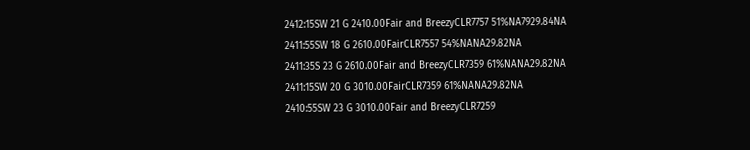2412:15SW 21 G 2410.00Fair and BreezyCLR7757 51%NA7929.84NA
2411:55SW 18 G 2610.00FairCLR7557 54%NANA29.82NA
2411:35S 23 G 2610.00Fair and BreezyCLR7359 61%NANA29.82NA
2411:15SW 20 G 3010.00FairCLR7359 61%NANA29.82NA
2410:55SW 23 G 3010.00Fair and BreezyCLR7259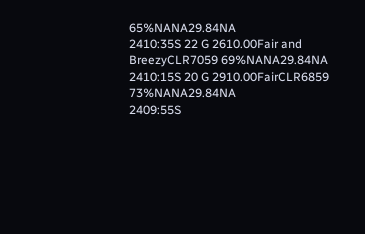65%NANA29.84NA
2410:35S 22 G 2610.00Fair and BreezyCLR7059 69%NANA29.84NA
2410:15S 20 G 2910.00FairCLR6859 73%NANA29.84NA
2409:55S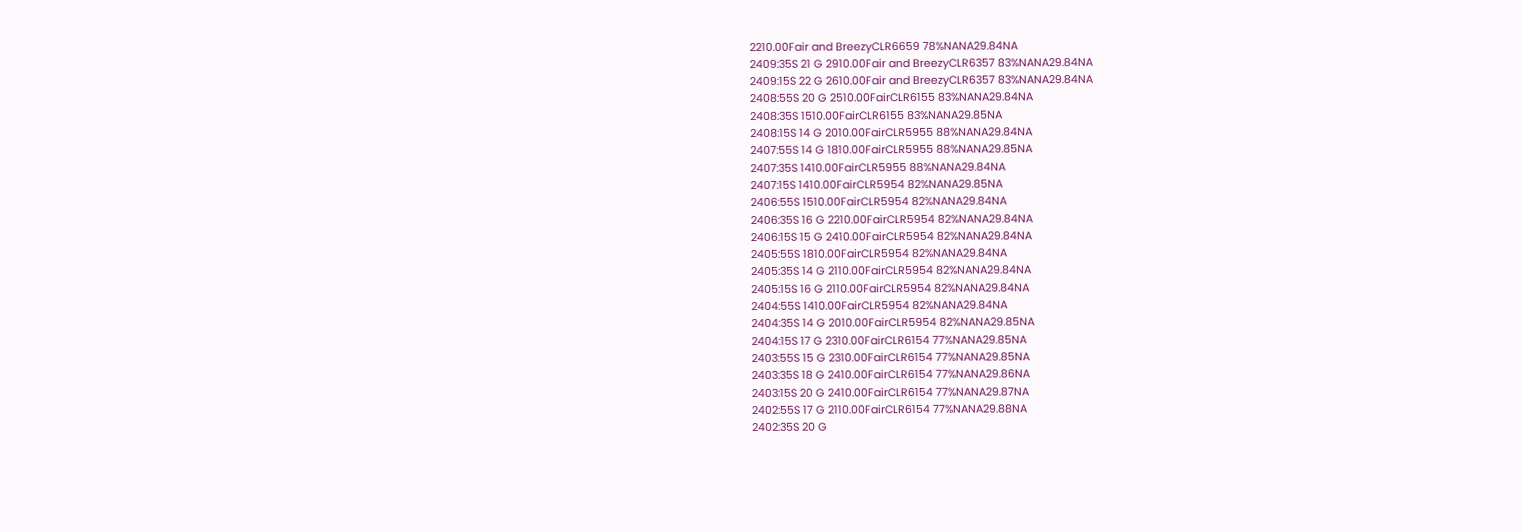2210.00Fair and BreezyCLR6659 78%NANA29.84NA
2409:35S 21 G 2910.00Fair and BreezyCLR6357 83%NANA29.84NA
2409:15S 22 G 2610.00Fair and BreezyCLR6357 83%NANA29.84NA
2408:55S 20 G 2510.00FairCLR6155 83%NANA29.84NA
2408:35S 1510.00FairCLR6155 83%NANA29.85NA
2408:15S 14 G 2010.00FairCLR5955 88%NANA29.84NA
2407:55S 14 G 1810.00FairCLR5955 88%NANA29.85NA
2407:35S 1410.00FairCLR5955 88%NANA29.84NA
2407:15S 1410.00FairCLR5954 82%NANA29.85NA
2406:55S 1510.00FairCLR5954 82%NANA29.84NA
2406:35S 16 G 2210.00FairCLR5954 82%NANA29.84NA
2406:15S 15 G 2410.00FairCLR5954 82%NANA29.84NA
2405:55S 1810.00FairCLR5954 82%NANA29.84NA
2405:35S 14 G 2110.00FairCLR5954 82%NANA29.84NA
2405:15S 16 G 2110.00FairCLR5954 82%NANA29.84NA
2404:55S 1410.00FairCLR5954 82%NANA29.84NA
2404:35S 14 G 2010.00FairCLR5954 82%NANA29.85NA
2404:15S 17 G 2310.00FairCLR6154 77%NANA29.85NA
2403:55S 15 G 2310.00FairCLR6154 77%NANA29.85NA
2403:35S 18 G 2410.00FairCLR6154 77%NANA29.86NA
2403:15S 20 G 2410.00FairCLR6154 77%NANA29.87NA
2402:55S 17 G 2110.00FairCLR6154 77%NANA29.88NA
2402:35S 20 G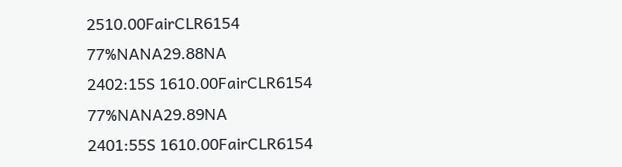2510.00FairCLR6154 77%NANA29.88NA
2402:15S 1610.00FairCLR6154 77%NANA29.89NA
2401:55S 1610.00FairCLR6154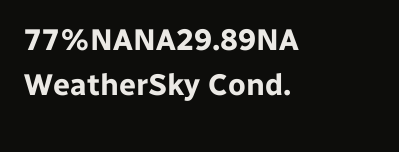77%NANA29.89NA
WeatherSky Cond.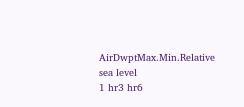AirDwptMax.Min.Relative
sea level
1 hr3 hr6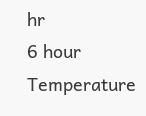hr
6 hour
Temperature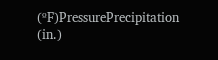(ºF)PressurePrecipitation (in.)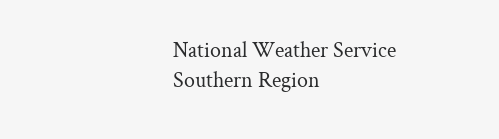National Weather Service
Southern Region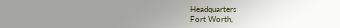Headquarters
Fort Worth,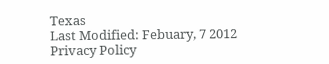Texas
Last Modified: Febuary, 7 2012
Privacy Policy